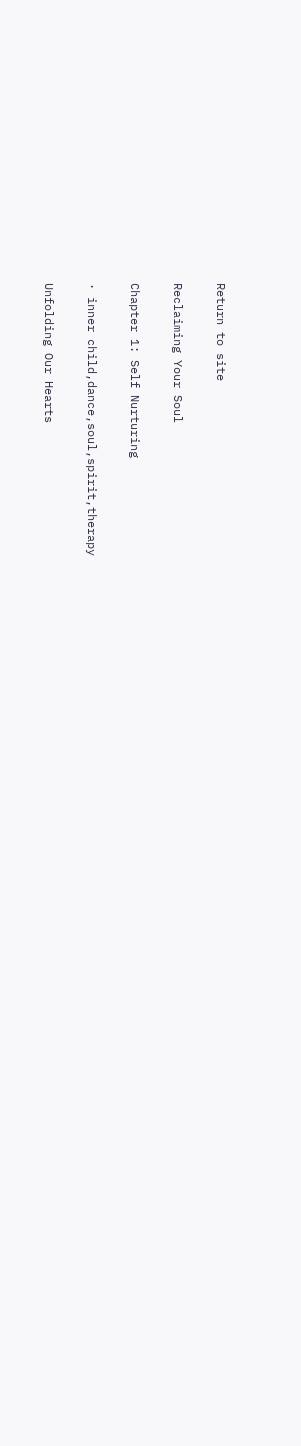Return to site

Reclaiming Your Soul

Chapter 1: Self Nurturing

· inner child,dance,soul,spirit,therapy

Unfolding Our Hearts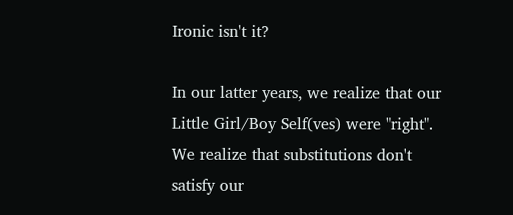Ironic isn't it?

In our latter years, we realize that our Little Girl/Boy Self(ves) were "right". We realize that substitutions don't satisfy our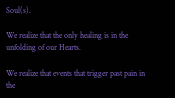Soul(s).

We realize that the only healing is in the unfolding of our Hearts.

We realize that events that trigger past pain in the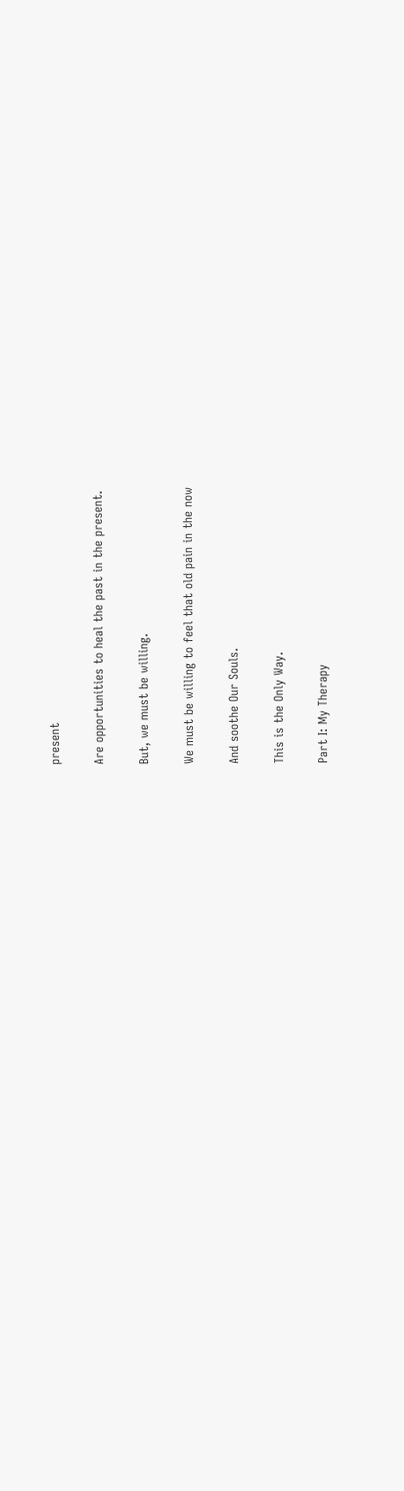present

Are opportunities to heal the past in the present.

But, we must be willing.

We must be willing to feel that old pain in the now

And soothe Our Souls.

This is the Only Way.

Part I: My Therapy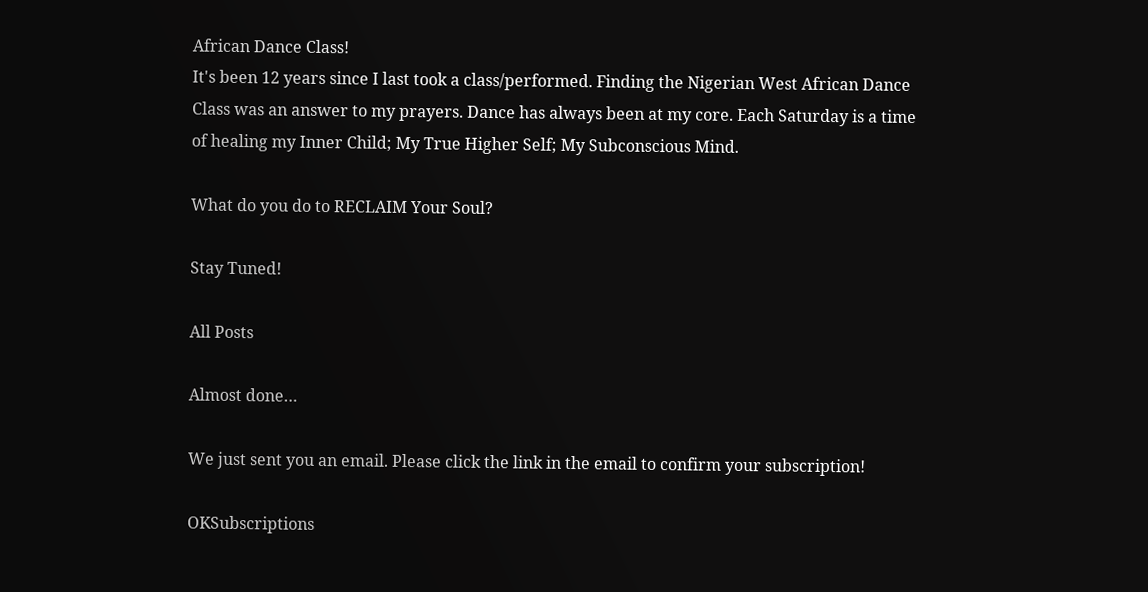African Dance Class!
It's been 12 years since I last took a class/performed. Finding the Nigerian West African Dance Class was an answer to my prayers. Dance has always been at my core. Each Saturday is a time of healing my Inner Child; My True Higher Self; My Subconscious Mind.

What do you do to RECLAIM Your Soul?

Stay Tuned!

All Posts

Almost done…

We just sent you an email. Please click the link in the email to confirm your subscription!

OKSubscriptions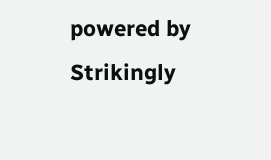powered by Strikingly